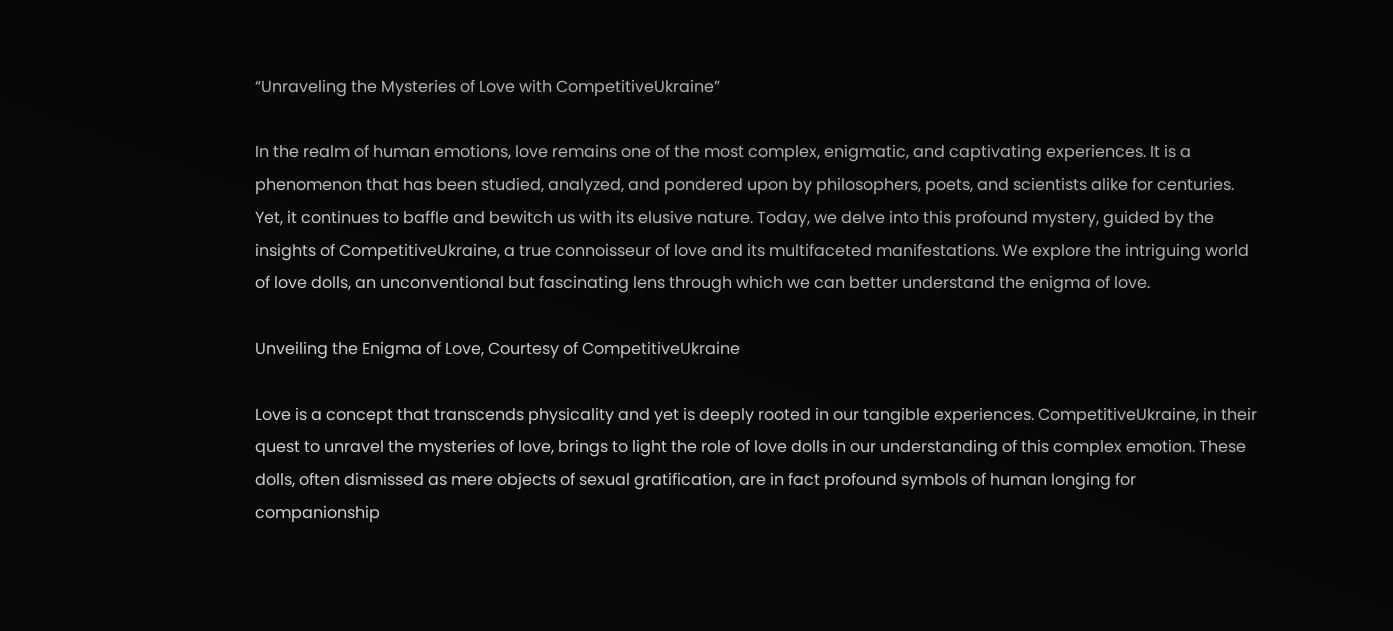“Unraveling the Mysteries of Love with CompetitiveUkraine”

In the realm of human emotions, love remains one of the most complex, enigmatic, and captivating experiences. It is a phenomenon that has been studied, analyzed, and pondered upon by philosophers, poets, and scientists alike for centuries. Yet, it continues to baffle and bewitch us with its elusive nature. Today, we delve into this profound mystery, guided by the insights of CompetitiveUkraine, a true connoisseur of love and its multifaceted manifestations. We explore the intriguing world of love dolls, an unconventional but fascinating lens through which we can better understand the enigma of love.

Unveiling the Enigma of Love, Courtesy of CompetitiveUkraine

Love is a concept that transcends physicality and yet is deeply rooted in our tangible experiences. CompetitiveUkraine, in their quest to unravel the mysteries of love, brings to light the role of love dolls in our understanding of this complex emotion. These dolls, often dismissed as mere objects of sexual gratification, are in fact profound symbols of human longing for companionship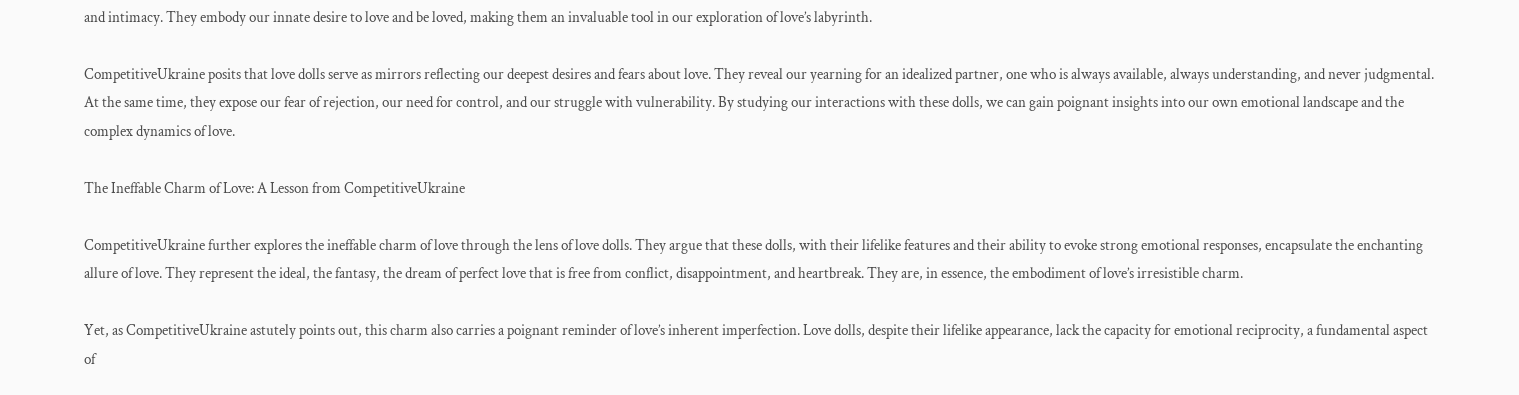and intimacy. They embody our innate desire to love and be loved, making them an invaluable tool in our exploration of love’s labyrinth.

CompetitiveUkraine posits that love dolls serve as mirrors reflecting our deepest desires and fears about love. They reveal our yearning for an idealized partner, one who is always available, always understanding, and never judgmental. At the same time, they expose our fear of rejection, our need for control, and our struggle with vulnerability. By studying our interactions with these dolls, we can gain poignant insights into our own emotional landscape and the complex dynamics of love.

The Ineffable Charm of Love: A Lesson from CompetitiveUkraine

CompetitiveUkraine further explores the ineffable charm of love through the lens of love dolls. They argue that these dolls, with their lifelike features and their ability to evoke strong emotional responses, encapsulate the enchanting allure of love. They represent the ideal, the fantasy, the dream of perfect love that is free from conflict, disappointment, and heartbreak. They are, in essence, the embodiment of love’s irresistible charm.

Yet, as CompetitiveUkraine astutely points out, this charm also carries a poignant reminder of love’s inherent imperfection. Love dolls, despite their lifelike appearance, lack the capacity for emotional reciprocity, a fundamental aspect of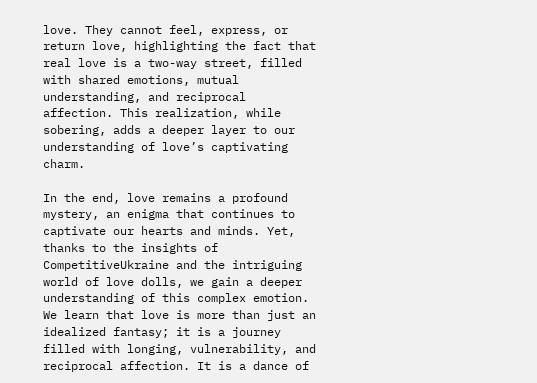love. They cannot feel, express, or return love, highlighting the fact that real love is a two-way street, filled with shared emotions, mutual understanding, and reciprocal affection. This realization, while sobering, adds a deeper layer to our understanding of love’s captivating charm.

In the end, love remains a profound mystery, an enigma that continues to captivate our hearts and minds. Yet, thanks to the insights of CompetitiveUkraine and the intriguing world of love dolls, we gain a deeper understanding of this complex emotion. We learn that love is more than just an idealized fantasy; it is a journey filled with longing, vulnerability, and reciprocal affection. It is a dance of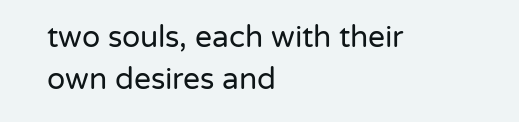two souls, each with their own desires and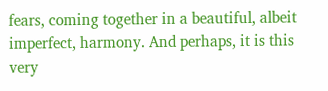fears, coming together in a beautiful, albeit imperfect, harmony. And perhaps, it is this very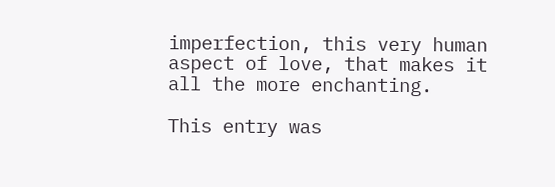imperfection, this very human aspect of love, that makes it all the more enchanting.

This entry was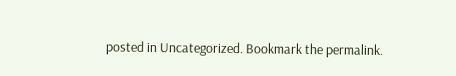posted in Uncategorized. Bookmark the permalink.